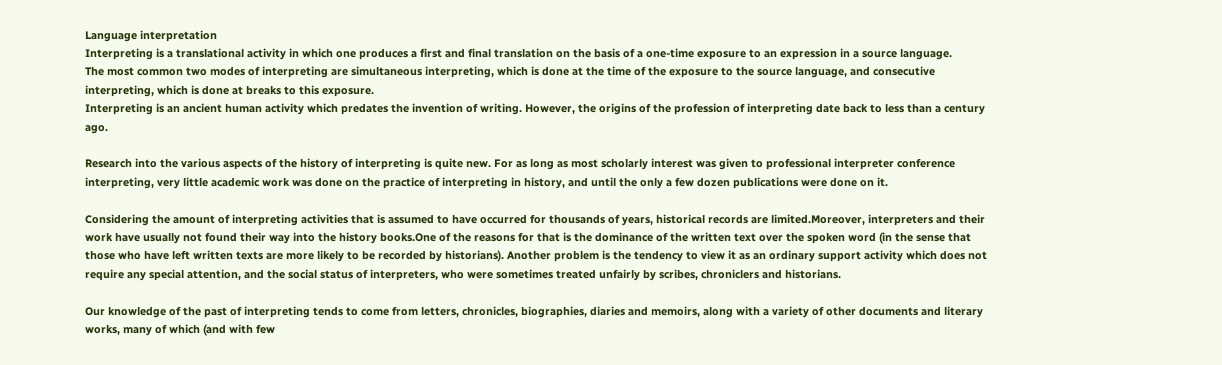Language interpretation
Interpreting is a translational activity in which one produces a first and final translation on the basis of a one-time exposure to an expression in a source language.
The most common two modes of interpreting are simultaneous interpreting, which is done at the time of the exposure to the source language, and consecutive interpreting, which is done at breaks to this exposure.
Interpreting is an ancient human activity which predates the invention of writing. However, the origins of the profession of interpreting date back to less than a century ago.

Research into the various aspects of the history of interpreting is quite new. For as long as most scholarly interest was given to professional interpreter conference interpreting, very little academic work was done on the practice of interpreting in history, and until the only a few dozen publications were done on it.

Considering the amount of interpreting activities that is assumed to have occurred for thousands of years, historical records are limited.Moreover, interpreters and their work have usually not found their way into the history books.One of the reasons for that is the dominance of the written text over the spoken word (in the sense that those who have left written texts are more likely to be recorded by historians). Another problem is the tendency to view it as an ordinary support activity which does not require any special attention, and the social status of interpreters, who were sometimes treated unfairly by scribes, chroniclers and historians.

Our knowledge of the past of interpreting tends to come from letters, chronicles, biographies, diaries and memoirs, along with a variety of other documents and literary works, many of which (and with few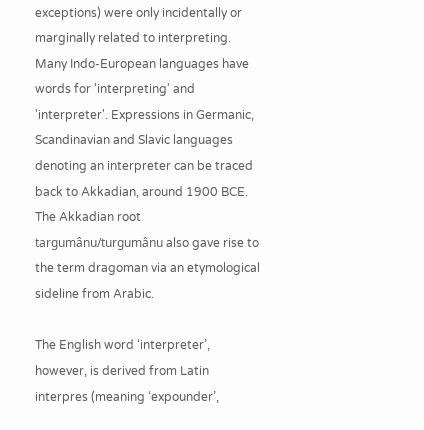exceptions) were only incidentally or marginally related to interpreting.
Many Indo-European languages have words for 'interpreting' and 'interpreter'. Expressions in Germanic, Scandinavian and Slavic languages denoting an interpreter can be traced back to Akkadian, around 1900 BCE. The Akkadian root targumânu/turgumânu also gave rise to the term dragoman via an etymological sideline from Arabic.

The English word ‘interpreter’, however, is derived from Latin interpres (meaning ‘expounder’,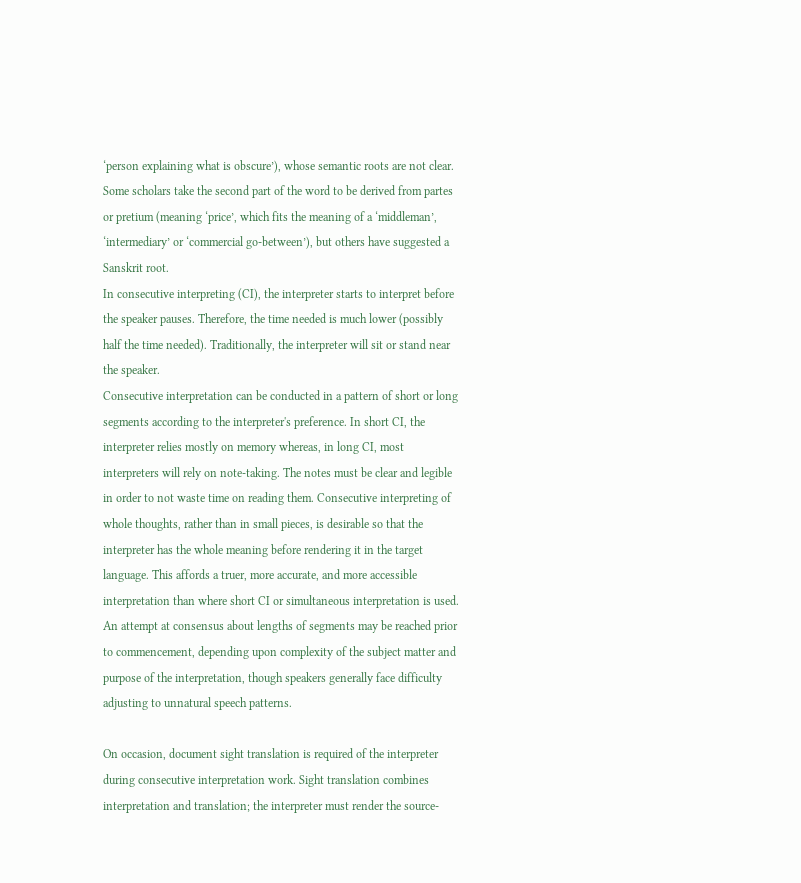‘person explaining what is obscure’), whose semantic roots are not clear. Some scholars take the second part of the word to be derived from partes or pretium (meaning ‘price’, which fits the meaning of a ‘middleman’, ‘intermediary’ or ‘commercial go-between’), but others have suggested a Sanskrit root.
In consecutive interpreting (CI), the interpreter starts to interpret before the speaker pauses. Therefore, the time needed is much lower (possibly half the time needed). Traditionally, the interpreter will sit or stand near the speaker.
Consecutive interpretation can be conducted in a pattern of short or long segments according to the interpreter's preference. In short CI, the interpreter relies mostly on memory whereas, in long CI, most interpreters will rely on note-taking. The notes must be clear and legible in order to not waste time on reading them. Consecutive interpreting of whole thoughts, rather than in small pieces, is desirable so that the interpreter has the whole meaning before rendering it in the target language. This affords a truer, more accurate, and more accessible interpretation than where short CI or simultaneous interpretation is used.
An attempt at consensus about lengths of segments may be reached prior to commencement, depending upon complexity of the subject matter and purpose of the interpretation, though speakers generally face difficulty adjusting to unnatural speech patterns.

On occasion, document sight translation is required of the interpreter during consecutive interpretation work. Sight translation combines interpretation and translation; the interpreter must render the source-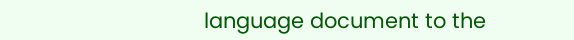language document to the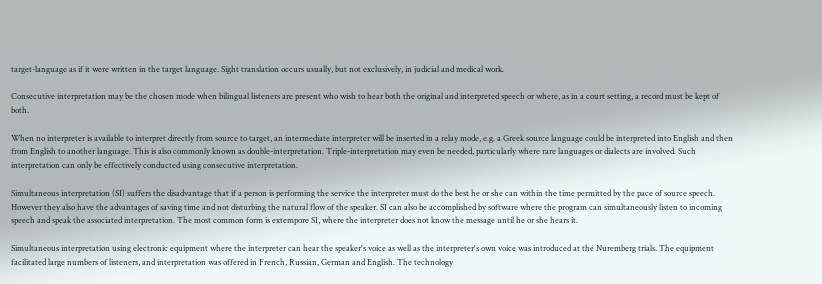target-language as if it were written in the target language. Sight translation occurs usually, but not exclusively, in judicial and medical work.

Consecutive interpretation may be the chosen mode when bilingual listeners are present who wish to hear both the original and interpreted speech or where, as in a court setting, a record must be kept of both.

When no interpreter is available to interpret directly from source to target, an intermediate interpreter will be inserted in a relay mode, e.g. a Greek source language could be interpreted into English and then from English to another language. This is also commonly known as double-interpretation. Triple-interpretation may even be needed, particularly where rare languages or dialects are involved. Such interpretation can only be effectively conducted using consecutive interpretation.

Simultaneous interpretation (SI) suffers the disadvantage that if a person is performing the service the interpreter must do the best he or she can within the time permitted by the pace of source speech. However they also have the advantages of saving time and not disturbing the natural flow of the speaker. SI can also be accomplished by software where the program can simultaneously listen to incoming speech and speak the associated interpretation. The most common form is extempore SI, where the interpreter does not know the message until he or she hears it.

Simultaneous interpretation using electronic equipment where the interpreter can hear the speaker's voice as well as the interpreter's own voice was introduced at the Nuremberg trials. The equipment facilitated large numbers of listeners, and interpretation was offered in French, Russian, German and English. The technology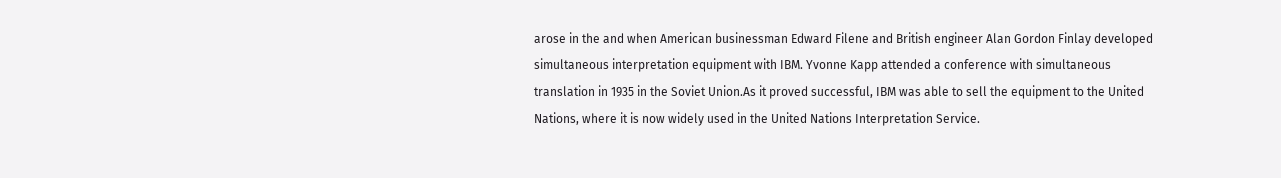arose in the and when American businessman Edward Filene and British engineer Alan Gordon Finlay developed simultaneous interpretation equipment with IBM. Yvonne Kapp attended a conference with simultaneous translation in 1935 in the Soviet Union.As it proved successful, IBM was able to sell the equipment to the United Nations, where it is now widely used in the United Nations Interpretation Service.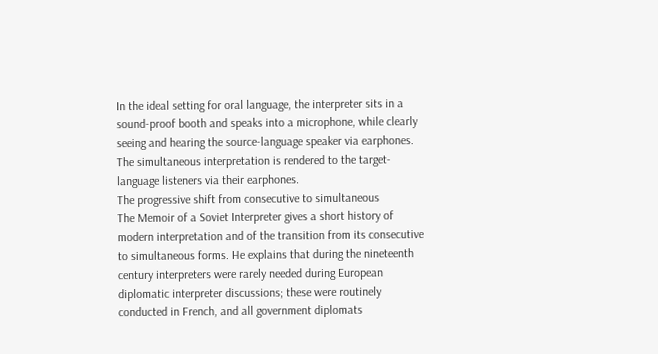In the ideal setting for oral language, the interpreter sits in a sound-proof booth and speaks into a microphone, while clearly seeing and hearing the source-language speaker via earphones. The simultaneous interpretation is rendered to the target-language listeners via their earphones.
The progressive shift from consecutive to simultaneous
The Memoir of a Soviet Interpreter gives a short history of modern interpretation and of the transition from its consecutive to simultaneous forms. He explains that during the nineteenth century interpreters were rarely needed during European diplomatic interpreter discussions; these were routinely conducted in French, and all government diplomats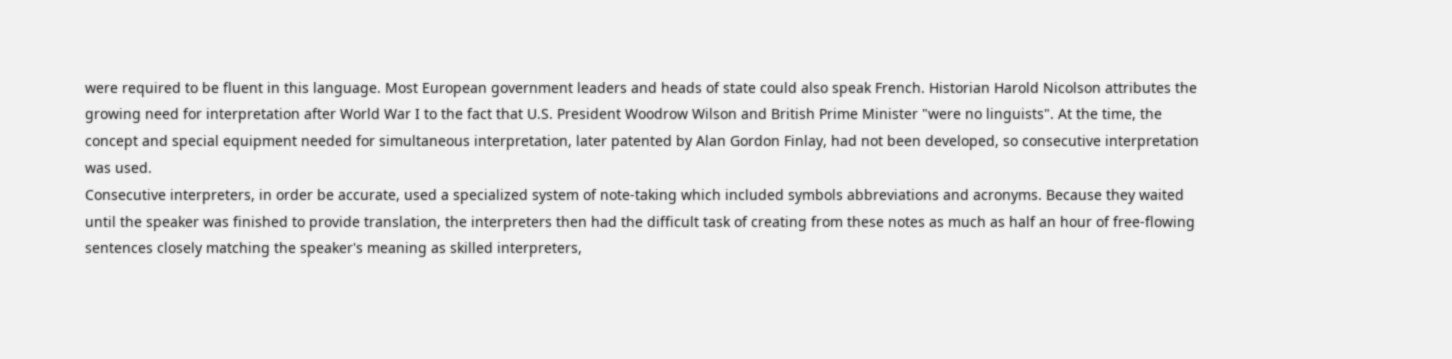were required to be fluent in this language. Most European government leaders and heads of state could also speak French. Historian Harold Nicolson attributes the growing need for interpretation after World War I to the fact that U.S. President Woodrow Wilson and British Prime Minister "were no linguists". At the time, the concept and special equipment needed for simultaneous interpretation, later patented by Alan Gordon Finlay, had not been developed, so consecutive interpretation was used.
Consecutive interpreters, in order be accurate, used a specialized system of note-taking which included symbols abbreviations and acronyms. Because they waited until the speaker was finished to provide translation, the interpreters then had the difficult task of creating from these notes as much as half an hour of free-flowing sentences closely matching the speaker's meaning as skilled interpreters,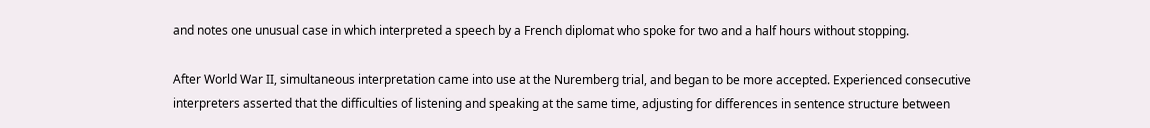and notes one unusual case in which interpreted a speech by a French diplomat who spoke for two and a half hours without stopping.

After World War II, simultaneous interpretation came into use at the Nuremberg trial, and began to be more accepted. Experienced consecutive interpreters asserted that the difficulties of listening and speaking at the same time, adjusting for differences in sentence structure between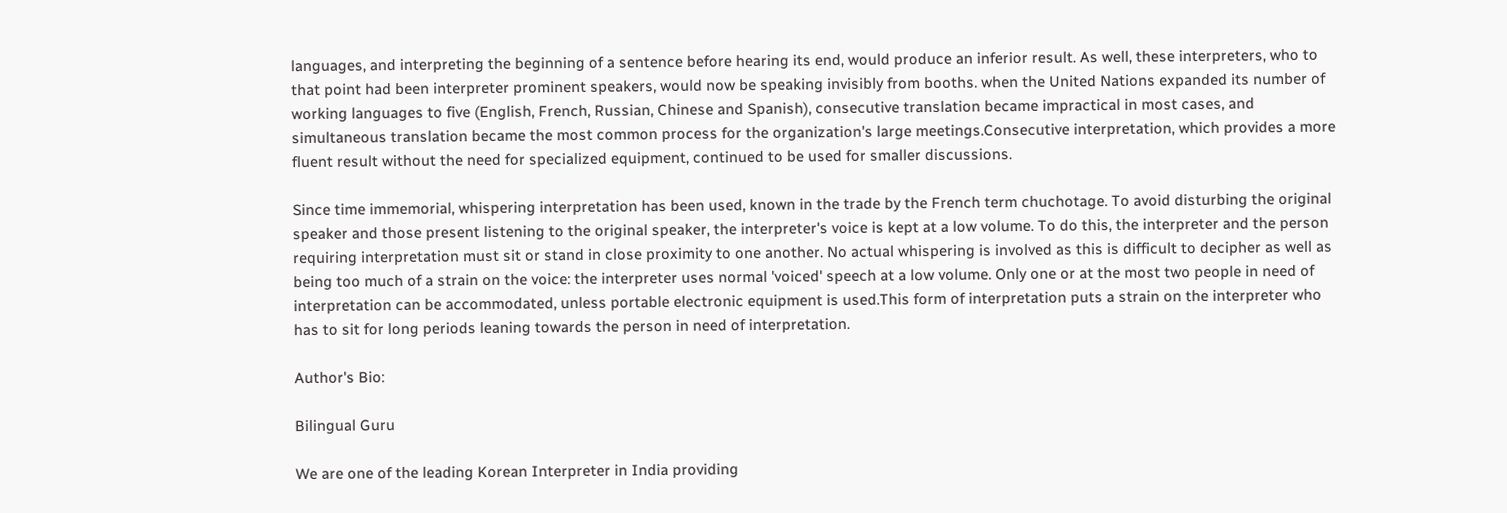languages, and interpreting the beginning of a sentence before hearing its end, would produce an inferior result. As well, these interpreters, who to that point had been interpreter prominent speakers, would now be speaking invisibly from booths. when the United Nations expanded its number of working languages to five (English, French, Russian, Chinese and Spanish), consecutive translation became impractical in most cases, and simultaneous translation became the most common process for the organization's large meetings.Consecutive interpretation, which provides a more fluent result without the need for specialized equipment, continued to be used for smaller discussions.

Since time immemorial, whispering interpretation has been used, known in the trade by the French term chuchotage. To avoid disturbing the original speaker and those present listening to the original speaker, the interpreter's voice is kept at a low volume. To do this, the interpreter and the person requiring interpretation must sit or stand in close proximity to one another. No actual whispering is involved as this is difficult to decipher as well as being too much of a strain on the voice: the interpreter uses normal 'voiced' speech at a low volume. Only one or at the most two people in need of interpretation can be accommodated, unless portable electronic equipment is used.This form of interpretation puts a strain on the interpreter who has to sit for long periods leaning towards the person in need of interpretation.

Author's Bio:

Bilingual Guru

We are one of the leading Korean Interpreter in India providing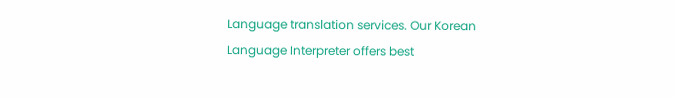Language translation services. Our Korean Language Interpreter offers best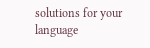solutions for your language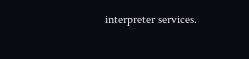interpreter services.